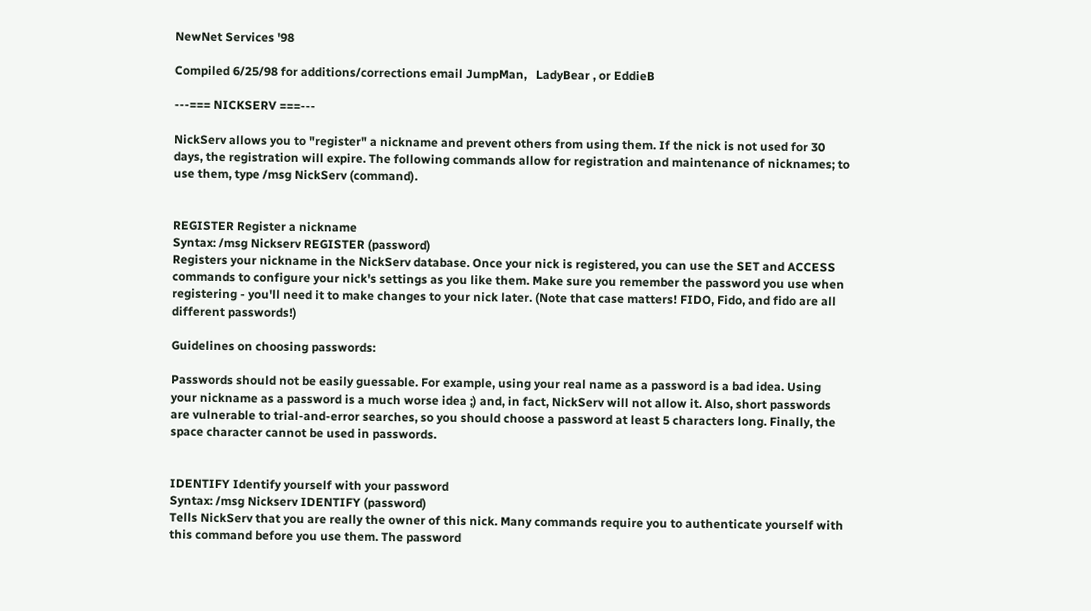NewNet Services '98

Compiled 6/25/98 for additions/corrections email JumpMan,   LadyBear , or EddieB

---=== NICKSERV ===---

NickServ allows you to "register" a nickname and prevent others from using them. If the nick is not used for 30 days, the registration will expire. The following commands allow for registration and maintenance of nicknames; to use them, type /msg NickServ (command).


REGISTER Register a nickname
Syntax: /msg Nickserv REGISTER (password)
Registers your nickname in the NickServ database. Once your nick is registered, you can use the SET and ACCESS commands to configure your nick's settings as you like them. Make sure you remember the password you use when registering - you'll need it to make changes to your nick later. (Note that case matters! FIDO, Fido, and fido are all different passwords!)

Guidelines on choosing passwords:

Passwords should not be easily guessable. For example, using your real name as a password is a bad idea. Using your nickname as a password is a much worse idea ;) and, in fact, NickServ will not allow it. Also, short passwords are vulnerable to trial-and-error searches, so you should choose a password at least 5 characters long. Finally, the space character cannot be used in passwords.


IDENTIFY Identify yourself with your password
Syntax: /msg Nickserv IDENTIFY (password)
Tells NickServ that you are really the owner of this nick. Many commands require you to authenticate yourself with this command before you use them. The password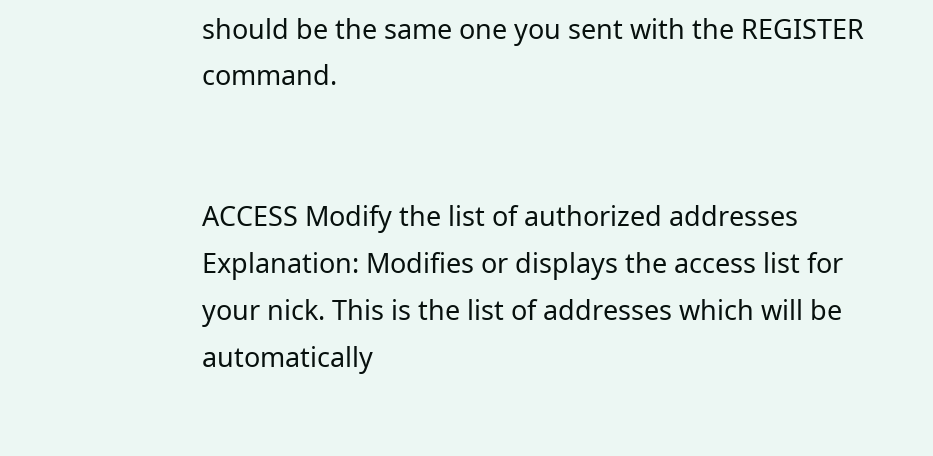should be the same one you sent with the REGISTER command.


ACCESS Modify the list of authorized addresses
Explanation: Modifies or displays the access list for your nick. This is the list of addresses which will be automatically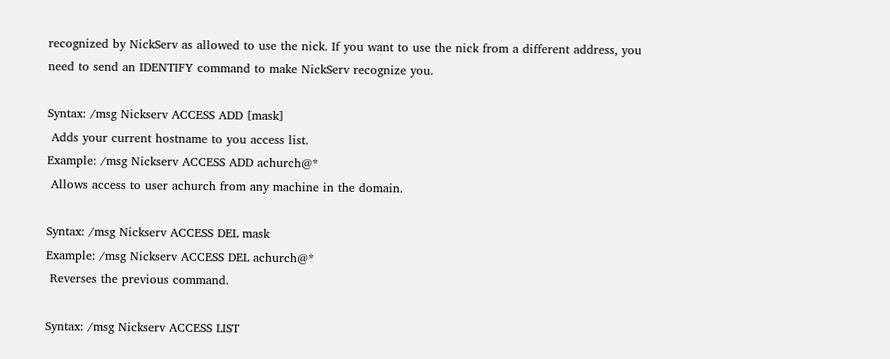recognized by NickServ as allowed to use the nick. If you want to use the nick from a different address, you need to send an IDENTIFY command to make NickServ recognize you.

Syntax: /msg Nickserv ACCESS ADD [mask]
 Adds your current hostname to you access list.
Example: /msg Nickserv ACCESS ADD achurch@*
 Allows access to user achurch from any machine in the domain.

Syntax: /msg Nickserv ACCESS DEL mask
Example: /msg Nickserv ACCESS DEL achurch@*
 Reverses the previous command.

Syntax: /msg Nickserv ACCESS LIST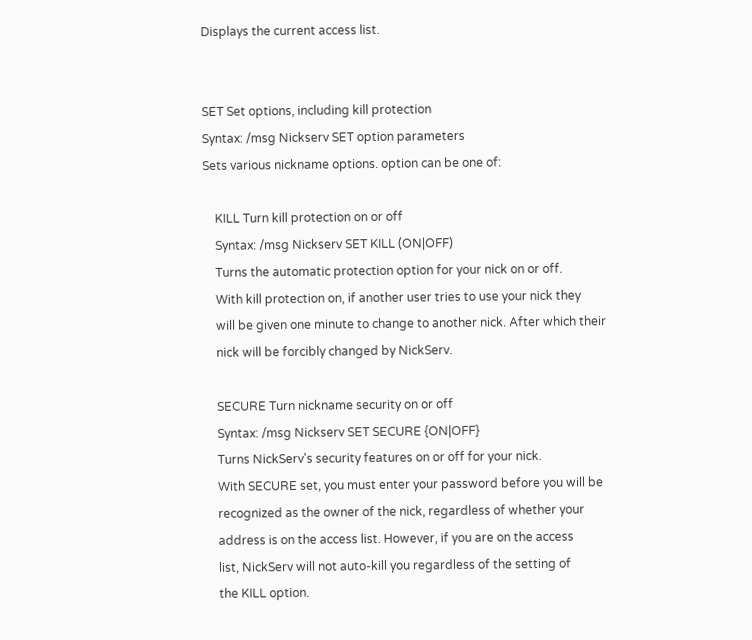Displays the current access list.


SET Set options, including kill protection
Syntax: /msg Nickserv SET option parameters
Sets various nickname options. option can be one of:

    KILL Turn kill protection on or off
    Syntax: /msg Nickserv SET KILL (ON|OFF)
    Turns the automatic protection option for your nick on or off.
    With kill protection on, if another user tries to use your nick they
    will be given one minute to change to another nick. After which their
    nick will be forcibly changed by NickServ.

    SECURE Turn nickname security on or off
    Syntax: /msg Nickserv SET SECURE {ON|OFF}
    Turns NickServ's security features on or off for your nick.
    With SECURE set, you must enter your password before you will be
    recognized as the owner of the nick, regardless of whether your
    address is on the access list. However, if you are on the access
    list, NickServ will not auto-kill you regardless of the setting of
    the KILL option.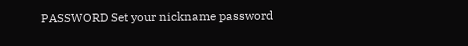PASSWORD Set your nickname password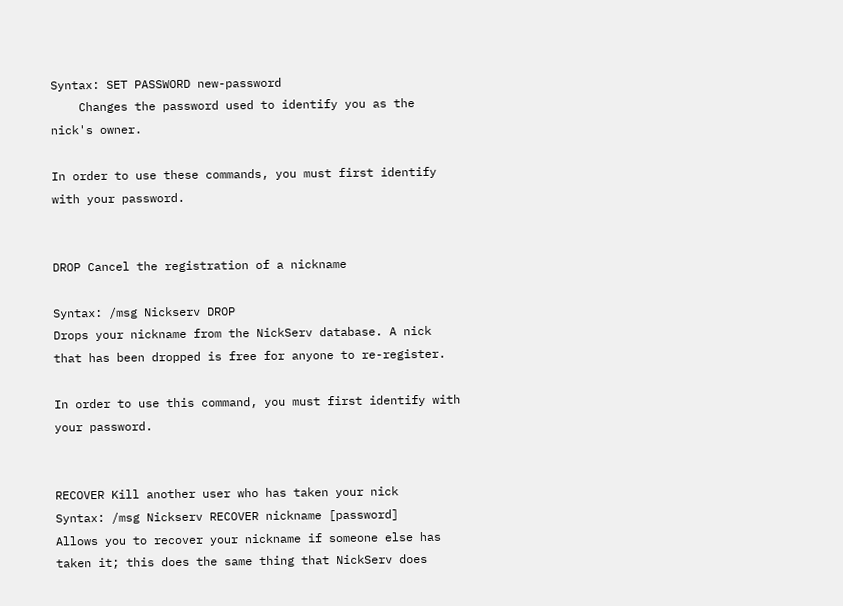Syntax: SET PASSWORD new-password
    Changes the password used to identify you as the nick's owner.

In order to use these commands, you must first identify with your password.


DROP Cancel the registration of a nickname

Syntax: /msg Nickserv DROP
Drops your nickname from the NickServ database. A nick that has been dropped is free for anyone to re-register.

In order to use this command, you must first identify with your password.


RECOVER Kill another user who has taken your nick
Syntax: /msg Nickserv RECOVER nickname [password]
Allows you to recover your nickname if someone else has taken it; this does the same thing that NickServ does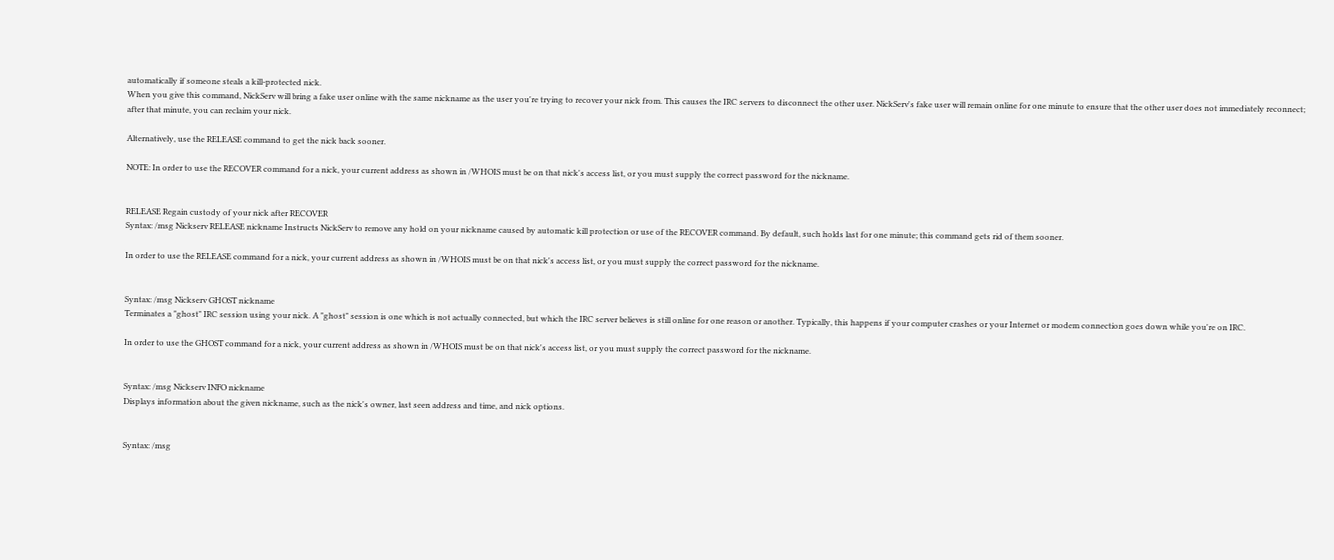automatically if someone steals a kill-protected nick.
When you give this command, NickServ will bring a fake user online with the same nickname as the user you're trying to recover your nick from. This causes the IRC servers to disconnect the other user. NickServ's fake user will remain online for one minute to ensure that the other user does not immediately reconnect; after that minute, you can reclaim your nick.

Alternatively, use the RELEASE command to get the nick back sooner.

NOTE: In order to use the RECOVER command for a nick, your current address as shown in /WHOIS must be on that nick's access list, or you must supply the correct password for the nickname.


RELEASE Regain custody of your nick after RECOVER
Syntax: /msg Nickserv RELEASE nickname Instructs NickServ to remove any hold on your nickname caused by automatic kill protection or use of the RECOVER command. By default, such holds last for one minute; this command gets rid of them sooner.

In order to use the RELEASE command for a nick, your current address as shown in /WHOIS must be on that nick's access list, or you must supply the correct password for the nickname.


Syntax: /msg Nickserv GHOST nickname
Terminates a "ghost" IRC session using your nick. A "ghost" session is one which is not actually connected, but which the IRC server believes is still online for one reason or another. Typically, this happens if your computer crashes or your Internet or modem connection goes down while you're on IRC.

In order to use the GHOST command for a nick, your current address as shown in /WHOIS must be on that nick's access list, or you must supply the correct password for the nickname.


Syntax: /msg Nickserv INFO nickname
Displays information about the given nickname, such as the nick's owner, last seen address and time, and nick options.


Syntax: /msg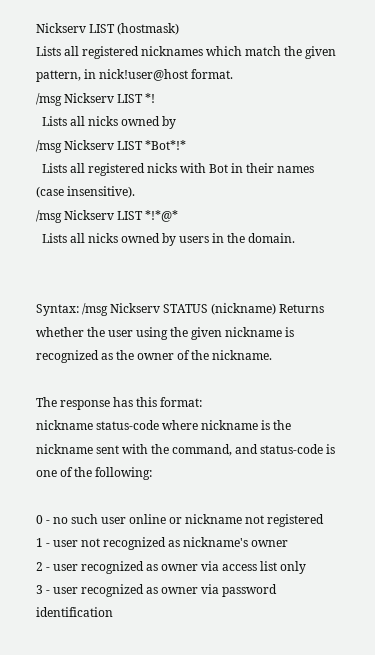Nickserv LIST (hostmask)
Lists all registered nicknames which match the given pattern, in nick!user@host format.
/msg Nickserv LIST *!
  Lists all nicks owned by
/msg Nickserv LIST *Bot*!*
  Lists all registered nicks with Bot in their names (case insensitive).
/msg Nickserv LIST *!*@*
  Lists all nicks owned by users in the domain.


Syntax: /msg Nickserv STATUS (nickname) Returns whether the user using the given nickname is recognized as the owner of the nickname.

The response has this format:
nickname status-code where nickname is the nickname sent with the command, and status-code is one of the following:

0 - no such user online or nickname not registered
1 - user not recognized as nickname's owner
2 - user recognized as owner via access list only
3 - user recognized as owner via password identification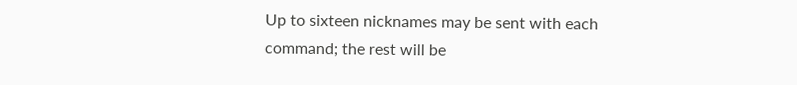Up to sixteen nicknames may be sent with each command; the rest will be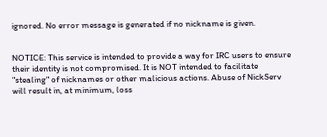ignored. No error message is generated if no nickname is given.


NOTICE: This service is intended to provide a way for IRC users to ensure their identity is not compromised. It is NOT intended to facilitate "stealing" of nicknames or other malicious actions. Abuse of NickServ will result in, at minimum, loss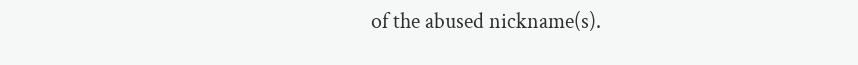of the abused nickname(s).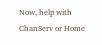Now, help with ChanServ or Home